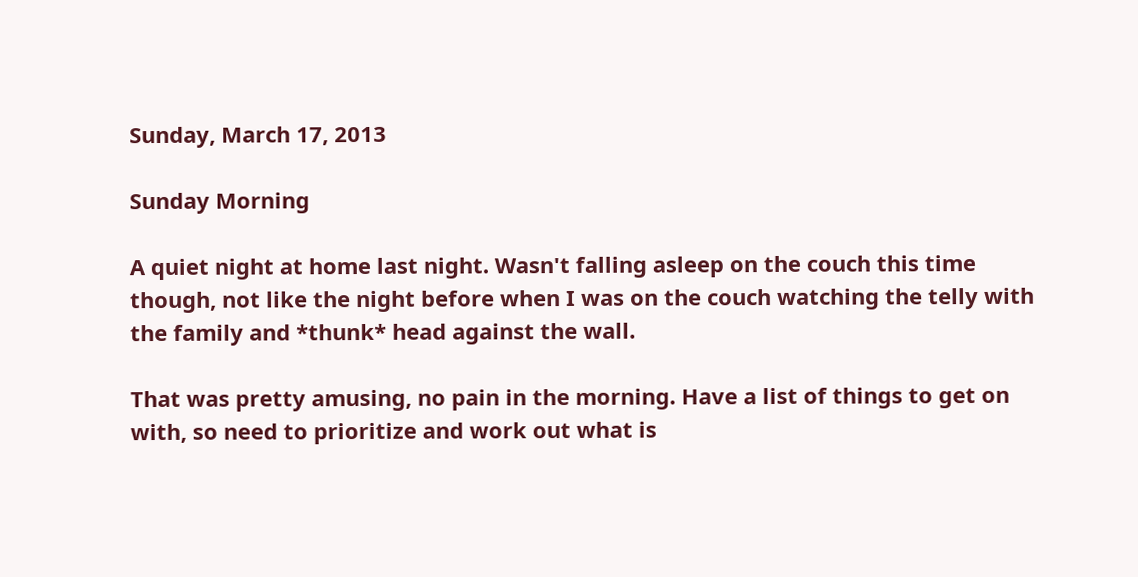Sunday, March 17, 2013

Sunday Morning

A quiet night at home last night. Wasn't falling asleep on the couch this time though, not like the night before when I was on the couch watching the telly with the family and *thunk* head against the wall.

That was pretty amusing, no pain in the morning. Have a list of things to get on with, so need to prioritize and work out what is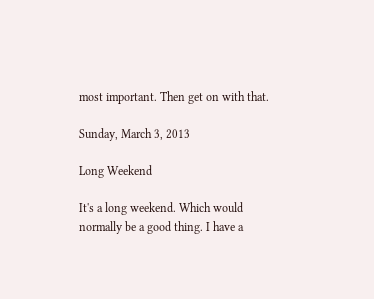most important. Then get on with that.

Sunday, March 3, 2013

Long Weekend

It's a long weekend. Which would normally be a good thing. I have a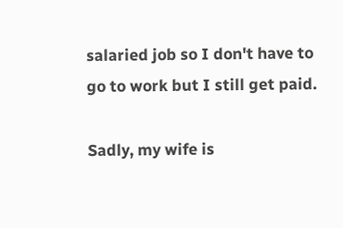salaried job so I don't have to go to work but I still get paid.

Sadly, my wife is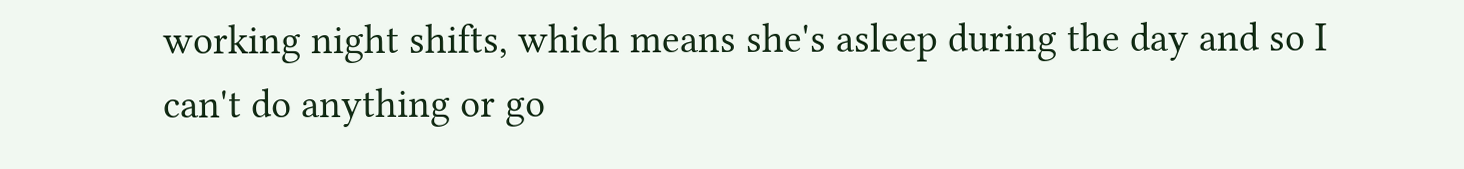working night shifts, which means she's asleep during the day and so I can't do anything or go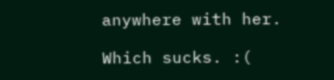anywhere with her.

Which sucks. :(